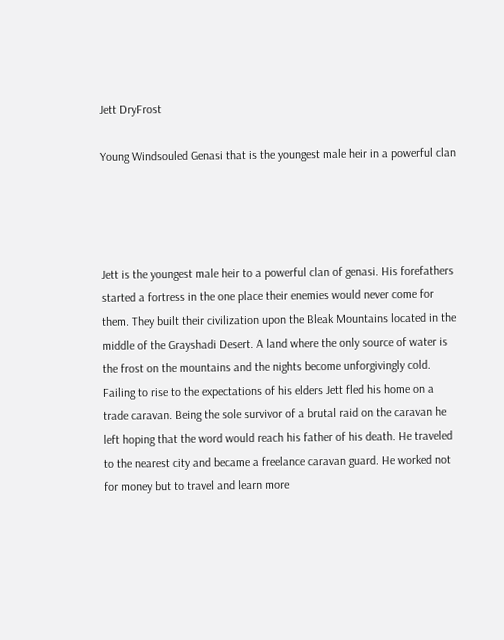Jett DryFrost

Young Windsouled Genasi that is the youngest male heir in a powerful clan




Jett is the youngest male heir to a powerful clan of genasi. His forefathers started a fortress in the one place their enemies would never come for them. They built their civilization upon the Bleak Mountains located in the middle of the Grayshadi Desert. A land where the only source of water is the frost on the mountains and the nights become unforgivingly cold. Failing to rise to the expectations of his elders Jett fled his home on a trade caravan. Being the sole survivor of a brutal raid on the caravan he left hoping that the word would reach his father of his death. He traveled to the nearest city and became a freelance caravan guard. He worked not for money but to travel and learn more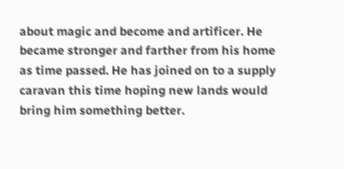about magic and become and artificer. He became stronger and farther from his home as time passed. He has joined on to a supply caravan this time hoping new lands would bring him something better.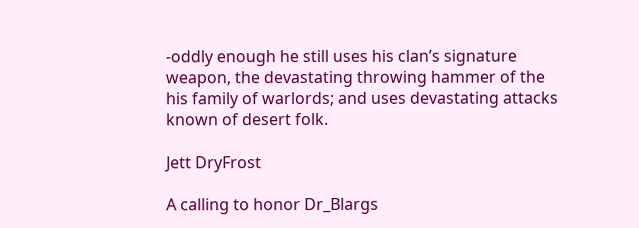-oddly enough he still uses his clan’s signature weapon, the devastating throwing hammer of the his family of warlords; and uses devastating attacks known of desert folk.

Jett DryFrost

A calling to honor Dr_Blargs